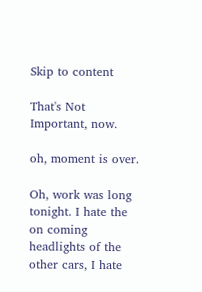Skip to content

That's Not Important, now.

oh, moment is over.

Oh, work was long tonight. I hate the on coming headlights of the other cars, I hate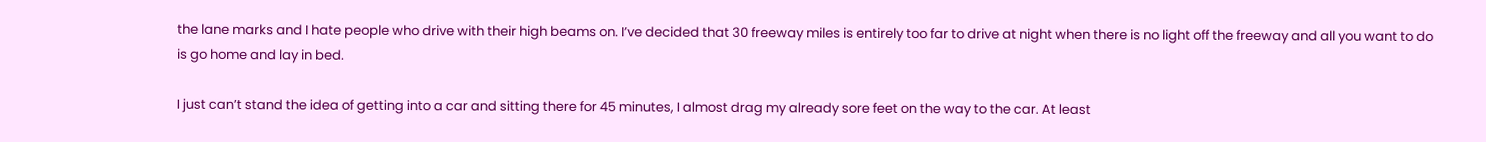the lane marks and I hate people who drive with their high beams on. I’ve decided that 30 freeway miles is entirely too far to drive at night when there is no light off the freeway and all you want to do is go home and lay in bed.

I just can’t stand the idea of getting into a car and sitting there for 45 minutes, I almost drag my already sore feet on the way to the car. At least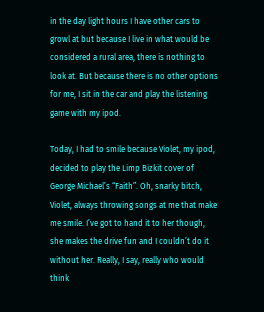in the day light hours I have other cars to growl at but because I live in what would be considered a rural area, there is nothing to look at. But because there is no other options for me, I sit in the car and play the listening game with my ipod.

Today, I had to smile because Violet, my ipod, decided to play the Limp Bizkit cover of George Michael’s “Faith”. Oh, snarky bitch, Violet, always throwing songs at me that make me smile. I’ve got to hand it to her though, she makes the drive fun and I couldn’t do it without her. Really, I say, really who would think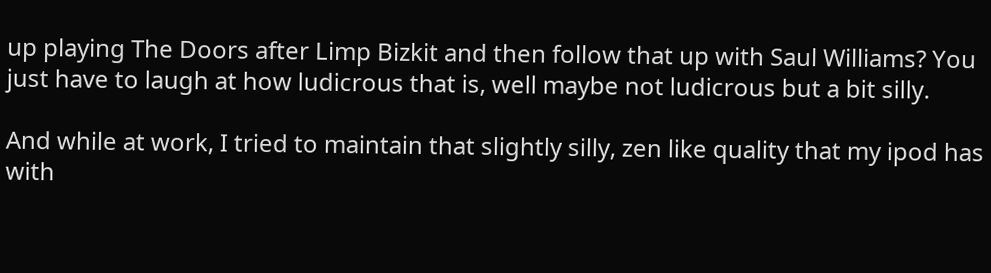up playing The Doors after Limp Bizkit and then follow that up with Saul Williams? You just have to laugh at how ludicrous that is, well maybe not ludicrous but a bit silly.

And while at work, I tried to maintain that slightly silly, zen like quality that my ipod has with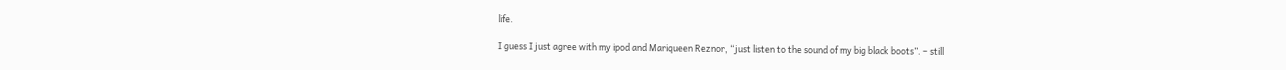life.

I guess I just agree with my ipod and Mariqueen Reznor, “just listen to the sound of my big black boots”. – still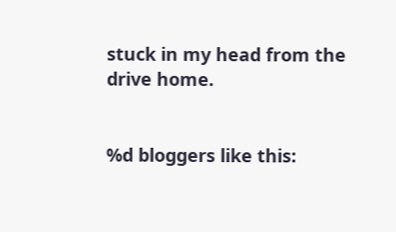stuck in my head from the drive home.


%d bloggers like this: